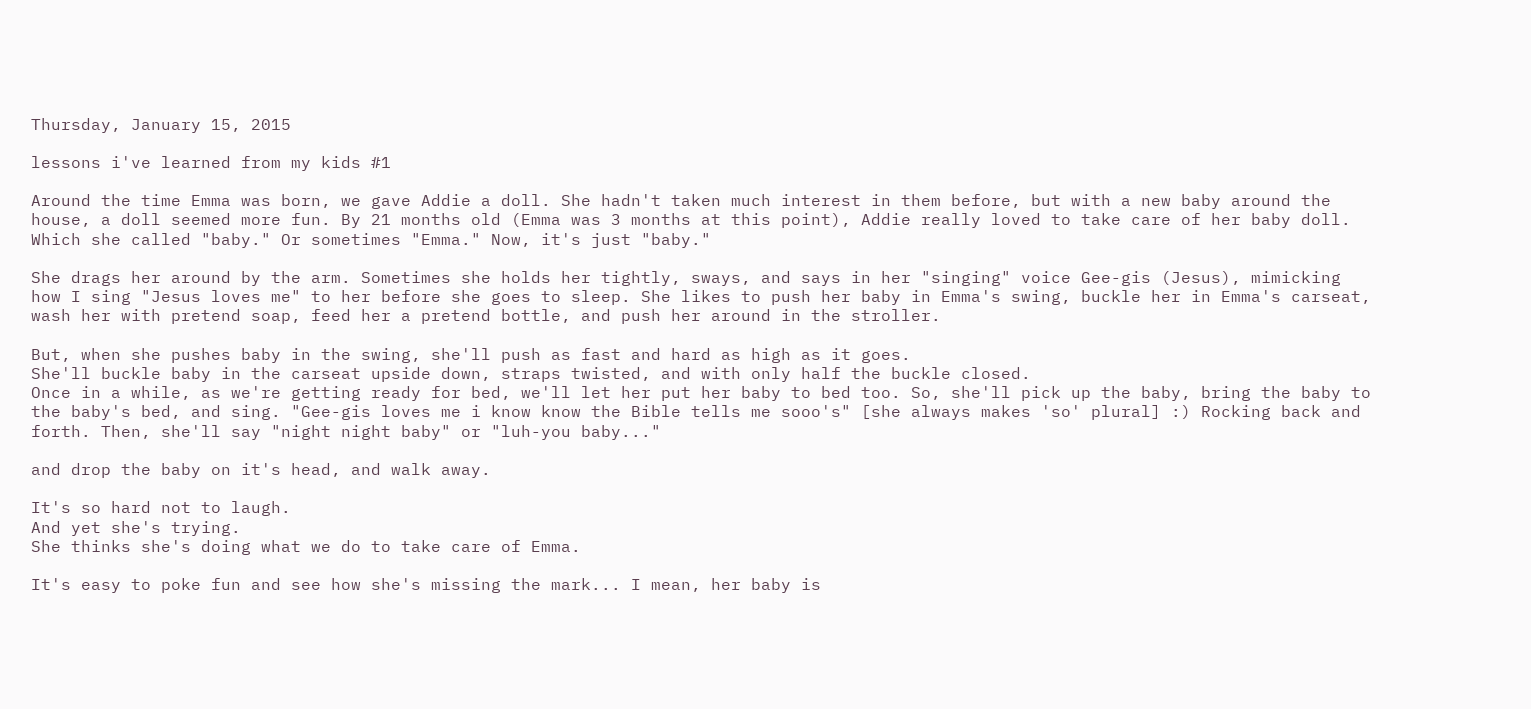Thursday, January 15, 2015

lessons i've learned from my kids #1

Around the time Emma was born, we gave Addie a doll. She hadn't taken much interest in them before, but with a new baby around the house, a doll seemed more fun. By 21 months old (Emma was 3 months at this point), Addie really loved to take care of her baby doll. Which she called "baby." Or sometimes "Emma." Now, it's just "baby."

She drags her around by the arm. Sometimes she holds her tightly, sways, and says in her "singing" voice Gee-gis (Jesus), mimicking how I sing "Jesus loves me" to her before she goes to sleep. She likes to push her baby in Emma's swing, buckle her in Emma's carseat, wash her with pretend soap, feed her a pretend bottle, and push her around in the stroller.

But, when she pushes baby in the swing, she'll push as fast and hard as high as it goes.
She'll buckle baby in the carseat upside down, straps twisted, and with only half the buckle closed.
Once in a while, as we're getting ready for bed, we'll let her put her baby to bed too. So, she'll pick up the baby, bring the baby to the baby's bed, and sing. "Gee-gis loves me i know know the Bible tells me sooo's" [she always makes 'so' plural] :) Rocking back and forth. Then, she'll say "night night baby" or "luh-you baby..."

and drop the baby on it's head, and walk away.

It's so hard not to laugh.
And yet she's trying.
She thinks she's doing what we do to take care of Emma.

It's easy to poke fun and see how she's missing the mark... I mean, her baby is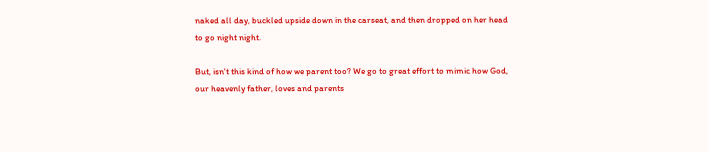naked all day, buckled upside down in the carseat, and then dropped on her head to go night night.

But, isn't this kind of how we parent too? We go to great effort to mimic how God, our heavenly father, loves and parents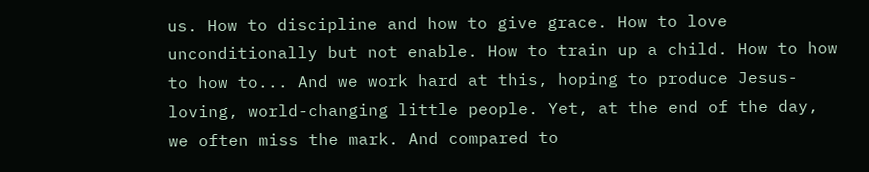us. How to discipline and how to give grace. How to love unconditionally but not enable. How to train up a child. How to how to how to... And we work hard at this, hoping to produce Jesus-loving, world-changing little people. Yet, at the end of the day, we often miss the mark. And compared to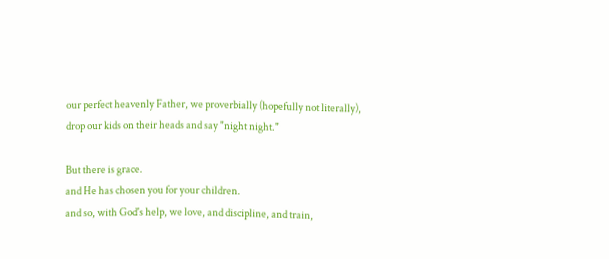our perfect heavenly Father, we proverbially (hopefully not literally), drop our kids on their heads and say "night night."

But there is grace.
and He has chosen you for your children.
and so, with God's help, we love, and discipline, and train,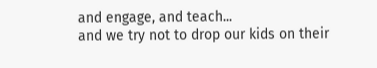and engage, and teach...
and we try not to drop our kids on their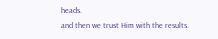heads.
and then we trust Him with the results.